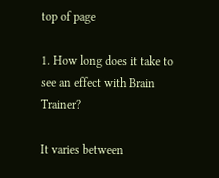top of page

1. How long does it take to see an effect with Brain Trainer?

It varies between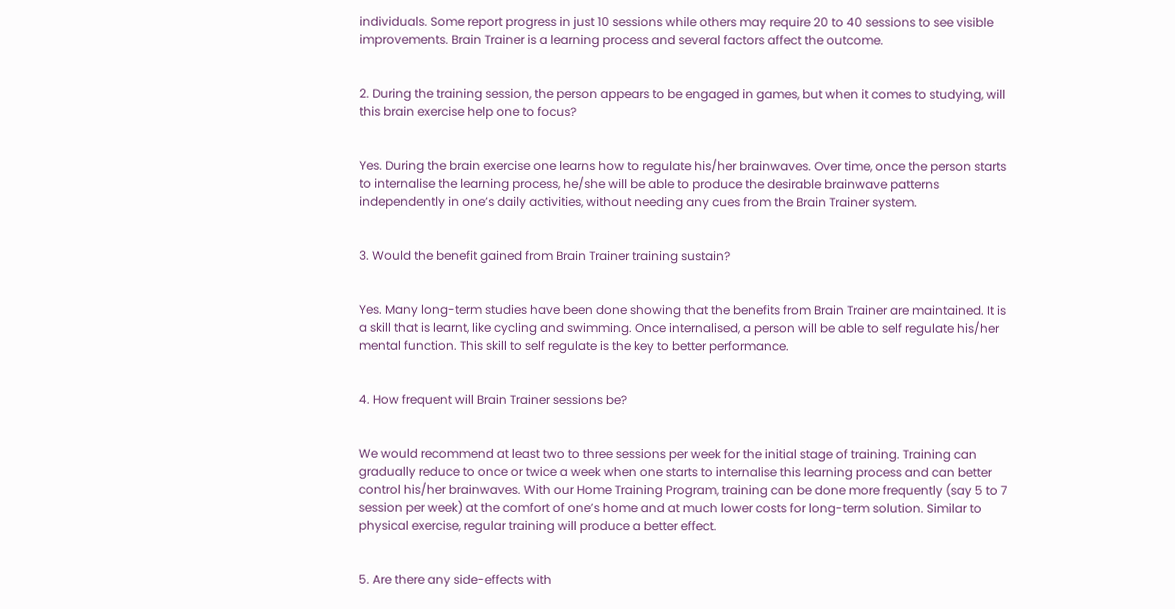individuals. Some report progress in just 10 sessions while others may require 20 to 40 sessions to see visible improvements. Brain Trainer is a learning process and several factors affect the outcome.


2. During the training session, the person appears to be engaged in games, but when it comes to studying, will this brain exercise help one to focus?


Yes. During the brain exercise one learns how to regulate his/her brainwaves. Over time, once the person starts to internalise the learning process, he/she will be able to produce the desirable brainwave patterns independently in one’s daily activities, without needing any cues from the Brain Trainer system.


3. Would the benefit gained from Brain Trainer training sustain?


Yes. Many long-term studies have been done showing that the benefits from Brain Trainer are maintained. It is a skill that is learnt, like cycling and swimming. Once internalised, a person will be able to self regulate his/her mental function. This skill to self regulate is the key to better performance.


4. How frequent will Brain Trainer sessions be?


We would recommend at least two to three sessions per week for the initial stage of training. Training can gradually reduce to once or twice a week when one starts to internalise this learning process and can better control his/her brainwaves. With our Home Training Program, training can be done more frequently (say 5 to 7 session per week) at the comfort of one’s home and at much lower costs for long-term solution. Similar to physical exercise, regular training will produce a better effect.


5. Are there any side-effects with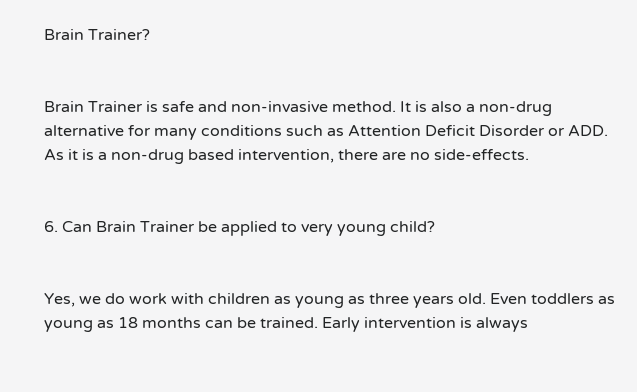Brain Trainer?


Brain Trainer is safe and non-invasive method. It is also a non-drug alternative for many conditions such as Attention Deficit Disorder or ADD. As it is a non-drug based intervention, there are no side-effects.


6. Can Brain Trainer be applied to very young child?


Yes, we do work with children as young as three years old. Even toddlers as young as 18 months can be trained. Early intervention is always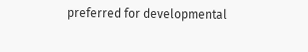preferred for developmental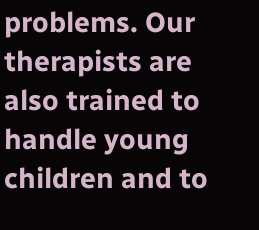problems. Our therapists are also trained to handle young children and to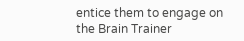entice them to engage on the Brain Trainer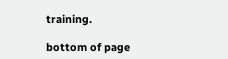training.

bottom of page